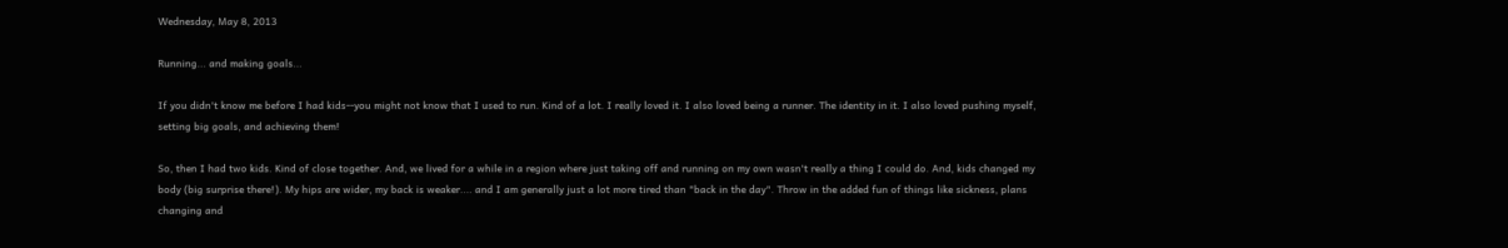Wednesday, May 8, 2013

Running... and making goals...

If you didn't know me before I had kids--you might not know that I used to run. Kind of a lot. I really loved it. I also loved being a runner. The identity in it. I also loved pushing myself, setting big goals, and achieving them!

So, then I had two kids. Kind of close together. And, we lived for a while in a region where just taking off and running on my own wasn't really a thing I could do. And, kids changed my body (big surprise there!). My hips are wider, my back is weaker.... and I am generally just a lot more tired than "back in the day". Throw in the added fun of things like sickness, plans changing and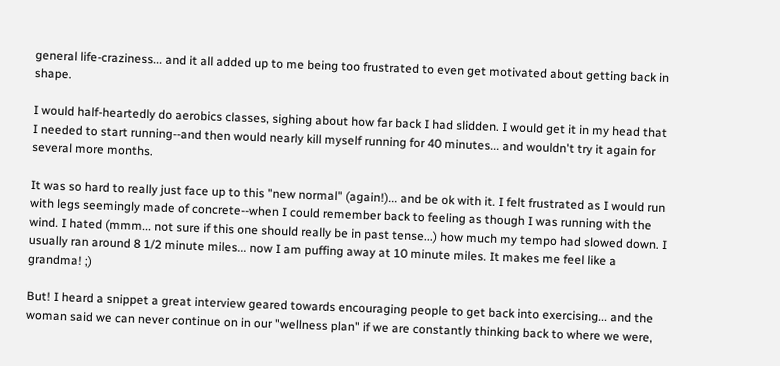general life-craziness... and it all added up to me being too frustrated to even get motivated about getting back in shape.

I would half-heartedly do aerobics classes, sighing about how far back I had slidden. I would get it in my head that I needed to start running--and then would nearly kill myself running for 40 minutes... and wouldn't try it again for several more months.

It was so hard to really just face up to this "new normal" (again!)... and be ok with it. I felt frustrated as I would run with legs seemingly made of concrete--when I could remember back to feeling as though I was running with the wind. I hated (mmm... not sure if this one should really be in past tense...) how much my tempo had slowed down. I usually ran around 8 1/2 minute miles... now I am puffing away at 10 minute miles. It makes me feel like a grandma! ;)

But! I heard a snippet a great interview geared towards encouraging people to get back into exercising... and the woman said we can never continue on in our "wellness plan" if we are constantly thinking back to where we were,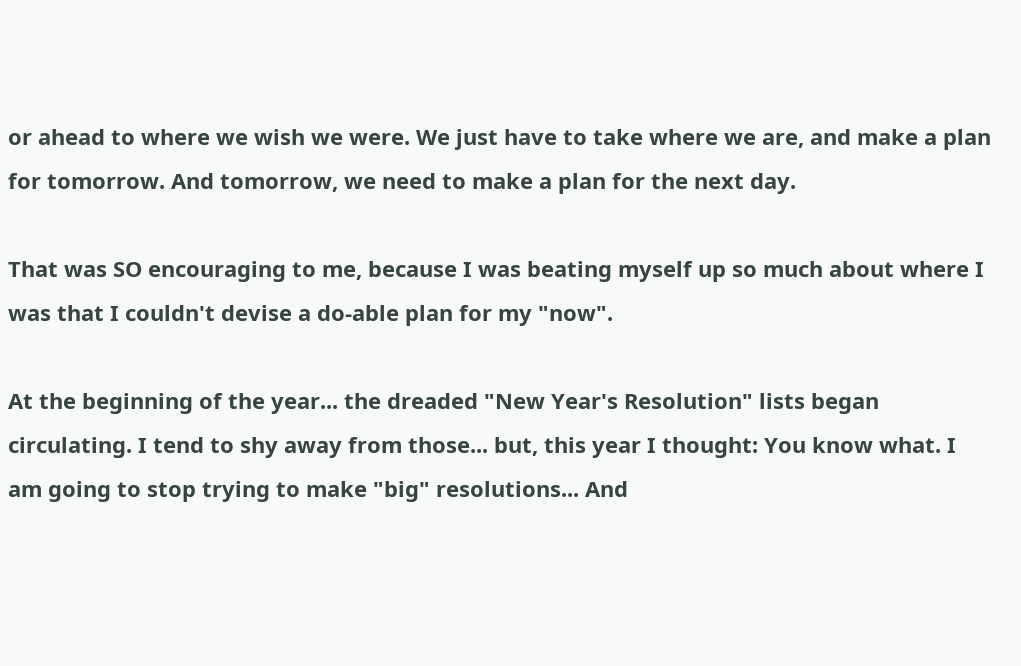or ahead to where we wish we were. We just have to take where we are, and make a plan for tomorrow. And tomorrow, we need to make a plan for the next day.

That was SO encouraging to me, because I was beating myself up so much about where I was that I couldn't devise a do-able plan for my "now".

At the beginning of the year... the dreaded "New Year's Resolution" lists began circulating. I tend to shy away from those... but, this year I thought: You know what. I am going to stop trying to make "big" resolutions... And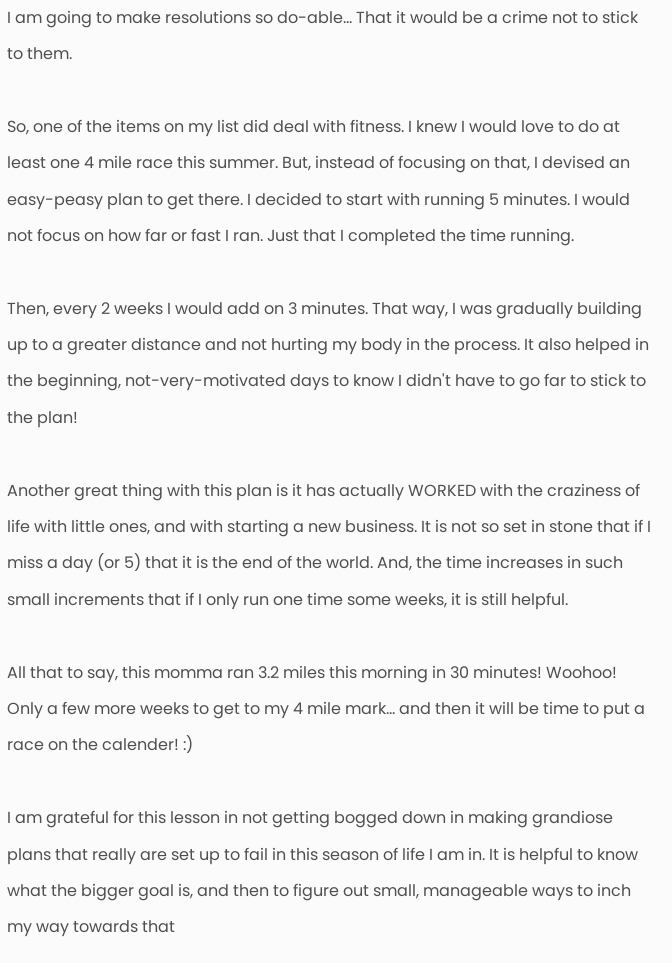I am going to make resolutions so do-able... That it would be a crime not to stick to them.

So, one of the items on my list did deal with fitness. I knew I would love to do at least one 4 mile race this summer. But, instead of focusing on that, I devised an easy-peasy plan to get there. I decided to start with running 5 minutes. I would not focus on how far or fast I ran. Just that I completed the time running.

Then, every 2 weeks I would add on 3 minutes. That way, I was gradually building up to a greater distance and not hurting my body in the process. It also helped in the beginning, not-very-motivated days to know I didn't have to go far to stick to the plan!

Another great thing with this plan is it has actually WORKED with the craziness of life with little ones, and with starting a new business. It is not so set in stone that if I miss a day (or 5) that it is the end of the world. And, the time increases in such small increments that if I only run one time some weeks, it is still helpful.

All that to say, this momma ran 3.2 miles this morning in 30 minutes! Woohoo! Only a few more weeks to get to my 4 mile mark... and then it will be time to put a race on the calender! :)

I am grateful for this lesson in not getting bogged down in making grandiose plans that really are set up to fail in this season of life I am in. It is helpful to know what the bigger goal is, and then to figure out small, manageable ways to inch my way towards that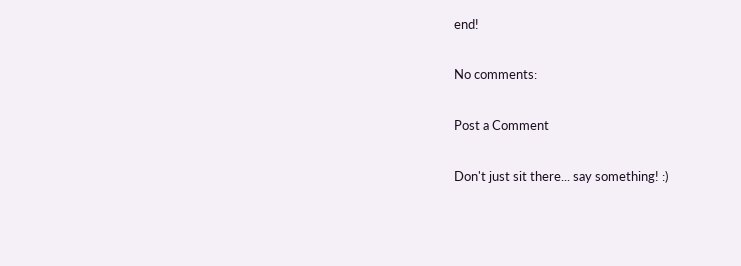end!

No comments:

Post a Comment

Don't just sit there... say something! :)